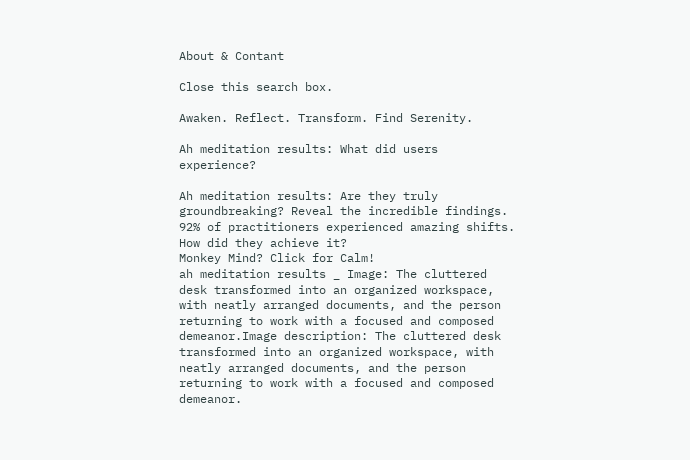About & Contant

Close this search box.

Awaken. Reflect. Transform. Find Serenity.

Ah meditation results: What did users experience?

Ah meditation results: Are they truly groundbreaking? Reveal the incredible findings. 92% of practitioners experienced amazing shifts. How did they achieve it?
Monkey Mind? Click for Calm!
ah meditation results _ Image: The cluttered desk transformed into an organized workspace, with neatly arranged documents, and the person returning to work with a focused and composed demeanor.Image description: The cluttered desk transformed into an organized workspace, with neatly arranged documents, and the person returning to work with a focused and composed demeanor.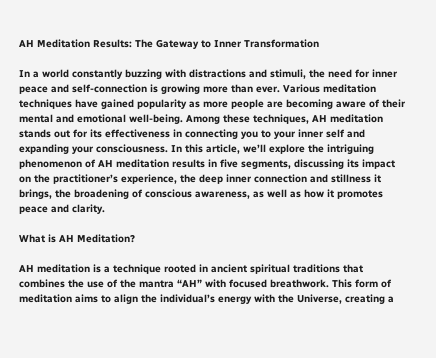AH Meditation Results: The Gateway to Inner Transformation

In a world constantly buzzing with distractions and stimuli, the need for inner peace and self-connection is growing more than ever. Various meditation techniques have gained popularity as more people are becoming aware of their mental and emotional well-being. Among these techniques, AH meditation stands out for its effectiveness in connecting you to your inner self and expanding your consciousness. In this article, we’ll explore the intriguing phenomenon of AH meditation results in five segments, discussing its impact on the practitioner’s experience, the deep inner connection and stillness it brings, the broadening of conscious awareness, as well as how it promotes peace and clarity.

What is AH Meditation?

AH meditation is a technique rooted in ancient spiritual traditions that combines the use of the mantra “AH” with focused breathwork. This form of meditation aims to align the individual’s energy with the Universe, creating a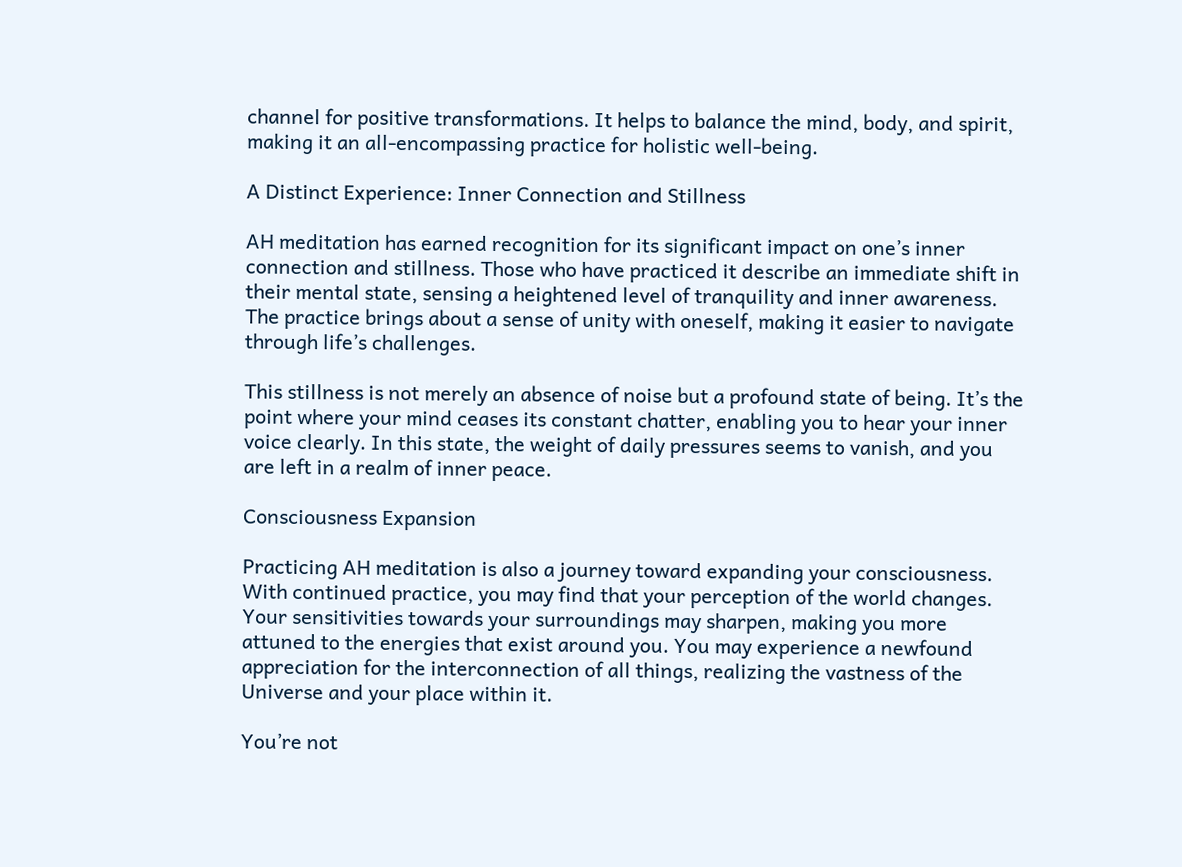channel for positive transformations. It helps to balance the mind, body, and spirit, making it an all-encompassing practice for holistic well-being.

A Distinct Experience: Inner Connection and Stillness

AH meditation has earned recognition for its significant impact on one’s inner connection and stillness. Those who have practiced it describe an immediate shift in their mental state, sensing a heightened level of tranquility and inner awareness. The practice brings about a sense of unity with oneself, making it easier to navigate through life’s challenges.

This stillness is not merely an absence of noise but a profound state of being. It’s the point where your mind ceases its constant chatter, enabling you to hear your inner voice clearly. In this state, the weight of daily pressures seems to vanish, and you are left in a realm of inner peace.

Consciousness Expansion

Practicing AH meditation is also a journey toward expanding your consciousness. With continued practice, you may find that your perception of the world changes. Your sensitivities towards your surroundings may sharpen, making you more attuned to the energies that exist around you. You may experience a newfound appreciation for the interconnection of all things, realizing the vastness of the Universe and your place within it.

You’re not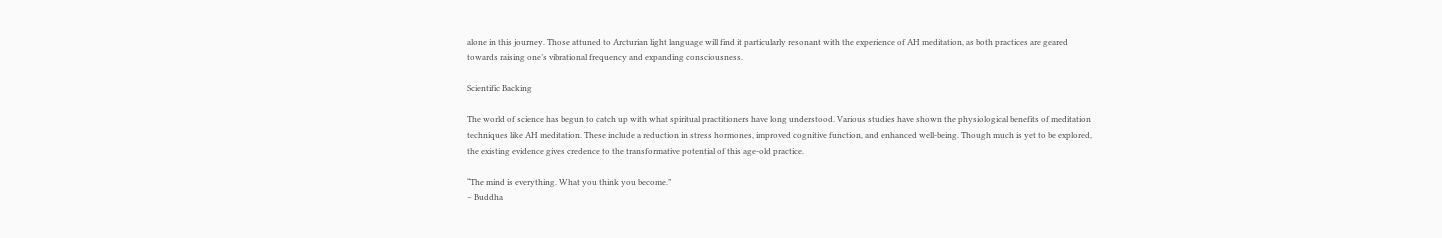alone in this journey. Those attuned to Arcturian light language will find it particularly resonant with the experience of AH meditation, as both practices are geared towards raising one’s vibrational frequency and expanding consciousness.

Scientific Backing

The world of science has begun to catch up with what spiritual practitioners have long understood. Various studies have shown the physiological benefits of meditation techniques like AH meditation. These include a reduction in stress hormones, improved cognitive function, and enhanced well-being. Though much is yet to be explored, the existing evidence gives credence to the transformative potential of this age-old practice.

“The mind is everything. What you think you become.”
– Buddha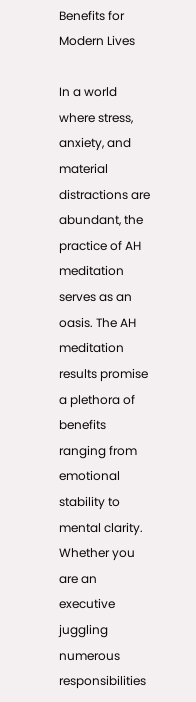Benefits for Modern Lives

In a world where stress, anxiety, and material distractions are abundant, the practice of AH meditation serves as an oasis. The AH meditation results promise a plethora of benefits ranging from emotional stability to mental clarity. Whether you are an executive juggling numerous responsibilities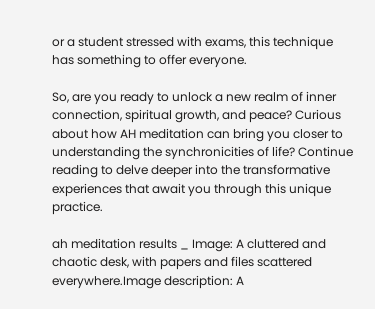or a student stressed with exams, this technique has something to offer everyone.

So, are you ready to unlock a new realm of inner connection, spiritual growth, and peace? Curious about how AH meditation can bring you closer to understanding the synchronicities of life? Continue reading to delve deeper into the transformative experiences that await you through this unique practice.

ah meditation results _ Image: A cluttered and chaotic desk, with papers and files scattered everywhere.Image description: A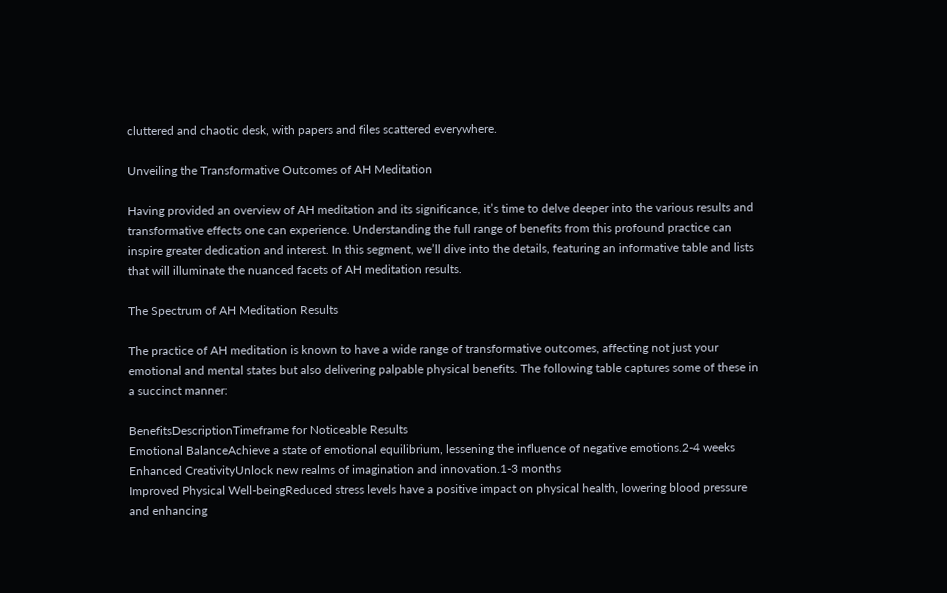cluttered and chaotic desk, with papers and files scattered everywhere.

Unveiling the Transformative Outcomes of AH Meditation

Having provided an overview of AH meditation and its significance, it’s time to delve deeper into the various results and transformative effects one can experience. Understanding the full range of benefits from this profound practice can inspire greater dedication and interest. In this segment, we’ll dive into the details, featuring an informative table and lists that will illuminate the nuanced facets of AH meditation results.

The Spectrum of AH Meditation Results

The practice of AH meditation is known to have a wide range of transformative outcomes, affecting not just your emotional and mental states but also delivering palpable physical benefits. The following table captures some of these in a succinct manner:

BenefitsDescriptionTimeframe for Noticeable Results
Emotional BalanceAchieve a state of emotional equilibrium, lessening the influence of negative emotions.2-4 weeks
Enhanced CreativityUnlock new realms of imagination and innovation.1-3 months
Improved Physical Well-beingReduced stress levels have a positive impact on physical health, lowering blood pressure and enhancing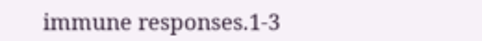immune responses.1-3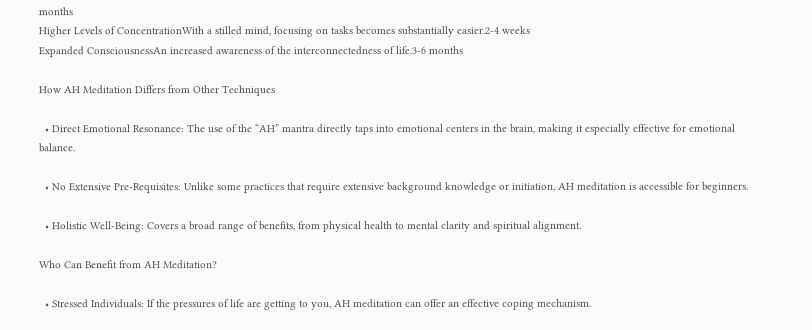months
Higher Levels of ConcentrationWith a stilled mind, focusing on tasks becomes substantially easier.2-4 weeks
Expanded ConsciousnessAn increased awareness of the interconnectedness of life.3-6 months

How AH Meditation Differs from Other Techniques

  • Direct Emotional Resonance: The use of the “AH” mantra directly taps into emotional centers in the brain, making it especially effective for emotional balance.

  • No Extensive Pre-Requisites: Unlike some practices that require extensive background knowledge or initiation, AH meditation is accessible for beginners.

  • Holistic Well-Being: Covers a broad range of benefits, from physical health to mental clarity and spiritual alignment.

Who Can Benefit from AH Meditation?

  • Stressed Individuals: If the pressures of life are getting to you, AH meditation can offer an effective coping mechanism.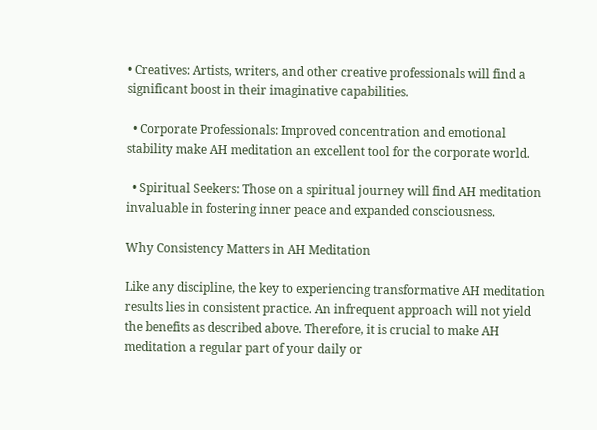• Creatives: Artists, writers, and other creative professionals will find a significant boost in their imaginative capabilities.

  • Corporate Professionals: Improved concentration and emotional stability make AH meditation an excellent tool for the corporate world.

  • Spiritual Seekers: Those on a spiritual journey will find AH meditation invaluable in fostering inner peace and expanded consciousness.

Why Consistency Matters in AH Meditation

Like any discipline, the key to experiencing transformative AH meditation results lies in consistent practice. An infrequent approach will not yield the benefits as described above. Therefore, it is crucial to make AH meditation a regular part of your daily or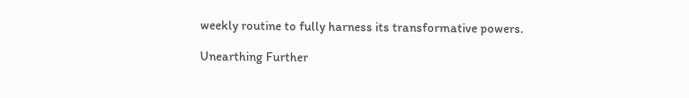weekly routine to fully harness its transformative powers.

Unearthing Further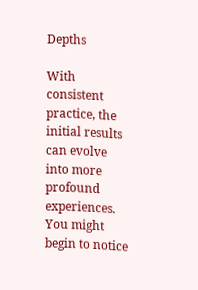Depths

With consistent practice, the initial results can evolve into more profound experiences. You might begin to notice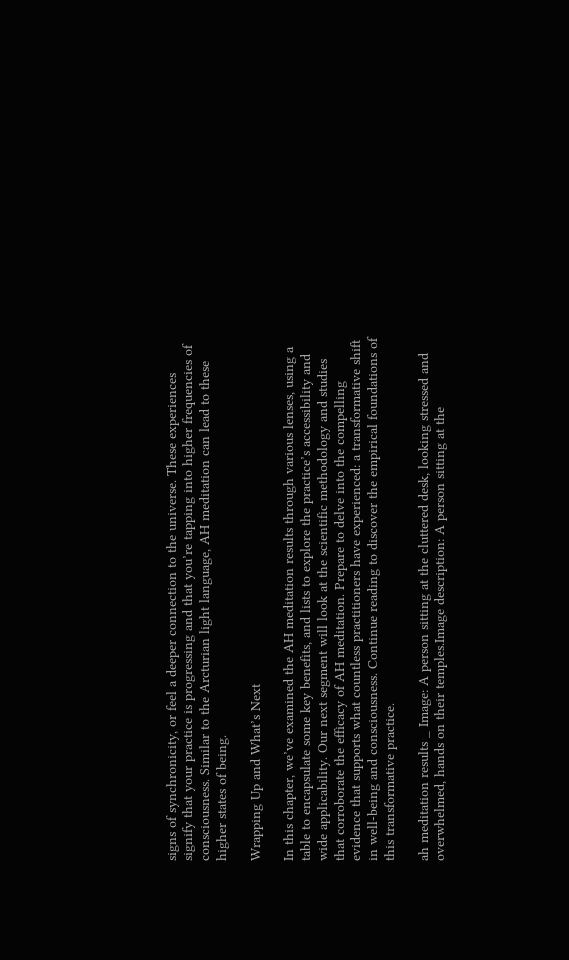signs of synchronicity, or feel a deeper connection to the universe. These experiences signify that your practice is progressing and that you’re tapping into higher frequencies of consciousness. Similar to the Arcturian light language, AH meditation can lead to these higher states of being.

Wrapping Up and What’s Next

In this chapter, we’ve examined the AH meditation results through various lenses, using a table to encapsulate some key benefits, and lists to explore the practice’s accessibility and wide applicability. Our next segment will look at the scientific methodology and studies that corroborate the efficacy of AH meditation. Prepare to delve into the compelling evidence that supports what countless practitioners have experienced: a transformative shift in well-being and consciousness. Continue reading to discover the empirical foundations of this transformative practice.

ah meditation results _ Image: A person sitting at the cluttered desk, looking stressed and overwhelmed, hands on their temples.Image description: A person sitting at the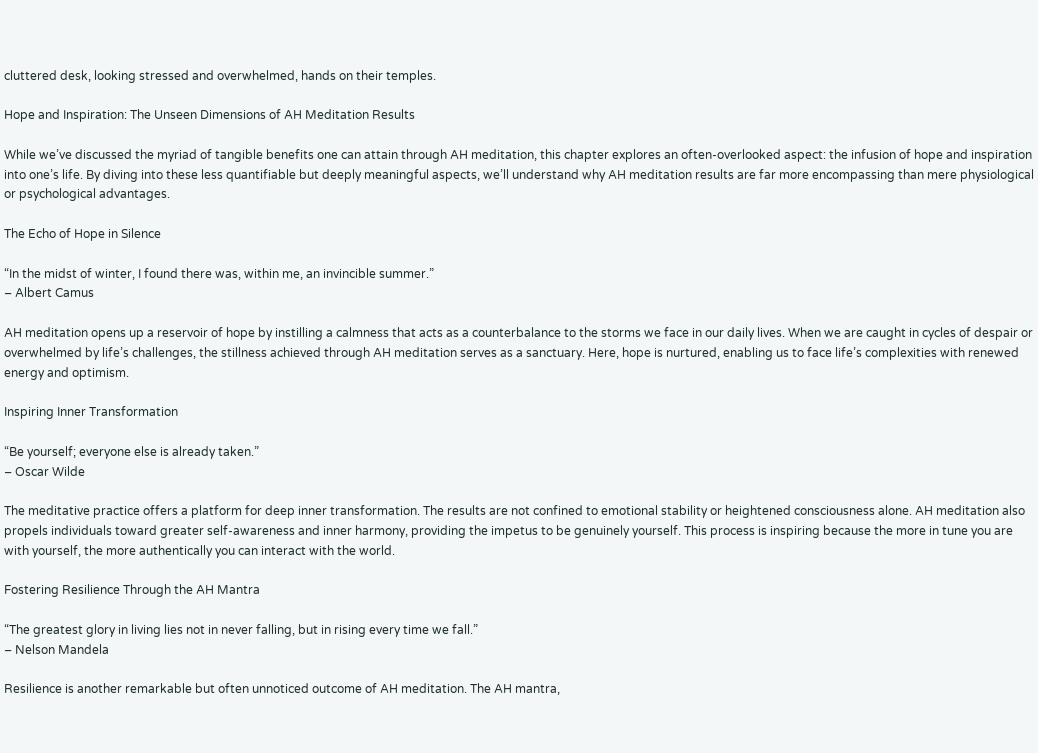cluttered desk, looking stressed and overwhelmed, hands on their temples.

Hope and Inspiration: The Unseen Dimensions of AH Meditation Results

While we’ve discussed the myriad of tangible benefits one can attain through AH meditation, this chapter explores an often-overlooked aspect: the infusion of hope and inspiration into one’s life. By diving into these less quantifiable but deeply meaningful aspects, we’ll understand why AH meditation results are far more encompassing than mere physiological or psychological advantages.

The Echo of Hope in Silence

“In the midst of winter, I found there was, within me, an invincible summer.”
– Albert Camus

AH meditation opens up a reservoir of hope by instilling a calmness that acts as a counterbalance to the storms we face in our daily lives. When we are caught in cycles of despair or overwhelmed by life’s challenges, the stillness achieved through AH meditation serves as a sanctuary. Here, hope is nurtured, enabling us to face life’s complexities with renewed energy and optimism.

Inspiring Inner Transformation

“Be yourself; everyone else is already taken.”
– Oscar Wilde

The meditative practice offers a platform for deep inner transformation. The results are not confined to emotional stability or heightened consciousness alone. AH meditation also propels individuals toward greater self-awareness and inner harmony, providing the impetus to be genuinely yourself. This process is inspiring because the more in tune you are with yourself, the more authentically you can interact with the world.

Fostering Resilience Through the AH Mantra

“The greatest glory in living lies not in never falling, but in rising every time we fall.”
– Nelson Mandela

Resilience is another remarkable but often unnoticed outcome of AH meditation. The AH mantra,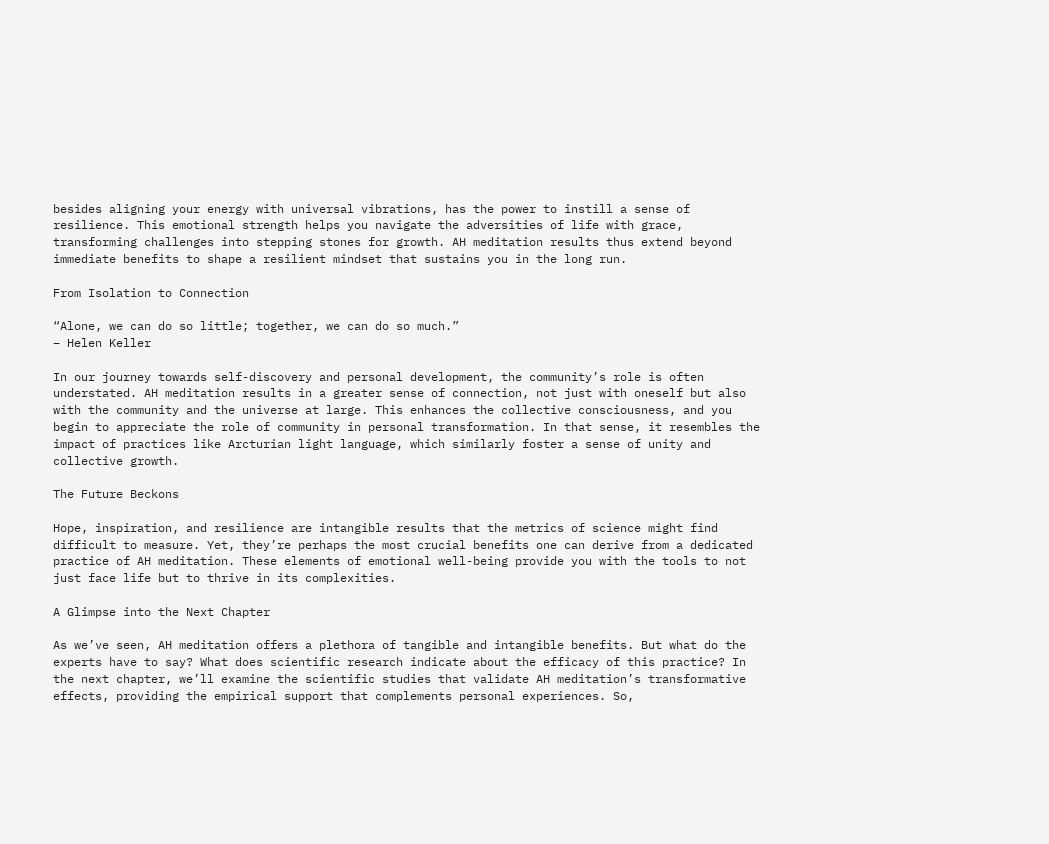besides aligning your energy with universal vibrations, has the power to instill a sense of resilience. This emotional strength helps you navigate the adversities of life with grace, transforming challenges into stepping stones for growth. AH meditation results thus extend beyond immediate benefits to shape a resilient mindset that sustains you in the long run.

From Isolation to Connection

“Alone, we can do so little; together, we can do so much.”
– Helen Keller

In our journey towards self-discovery and personal development, the community’s role is often understated. AH meditation results in a greater sense of connection, not just with oneself but also with the community and the universe at large. This enhances the collective consciousness, and you begin to appreciate the role of community in personal transformation. In that sense, it resembles the impact of practices like Arcturian light language, which similarly foster a sense of unity and collective growth.

The Future Beckons

Hope, inspiration, and resilience are intangible results that the metrics of science might find difficult to measure. Yet, they’re perhaps the most crucial benefits one can derive from a dedicated practice of AH meditation. These elements of emotional well-being provide you with the tools to not just face life but to thrive in its complexities.

A Glimpse into the Next Chapter

As we’ve seen, AH meditation offers a plethora of tangible and intangible benefits. But what do the experts have to say? What does scientific research indicate about the efficacy of this practice? In the next chapter, we’ll examine the scientific studies that validate AH meditation’s transformative effects, providing the empirical support that complements personal experiences. So,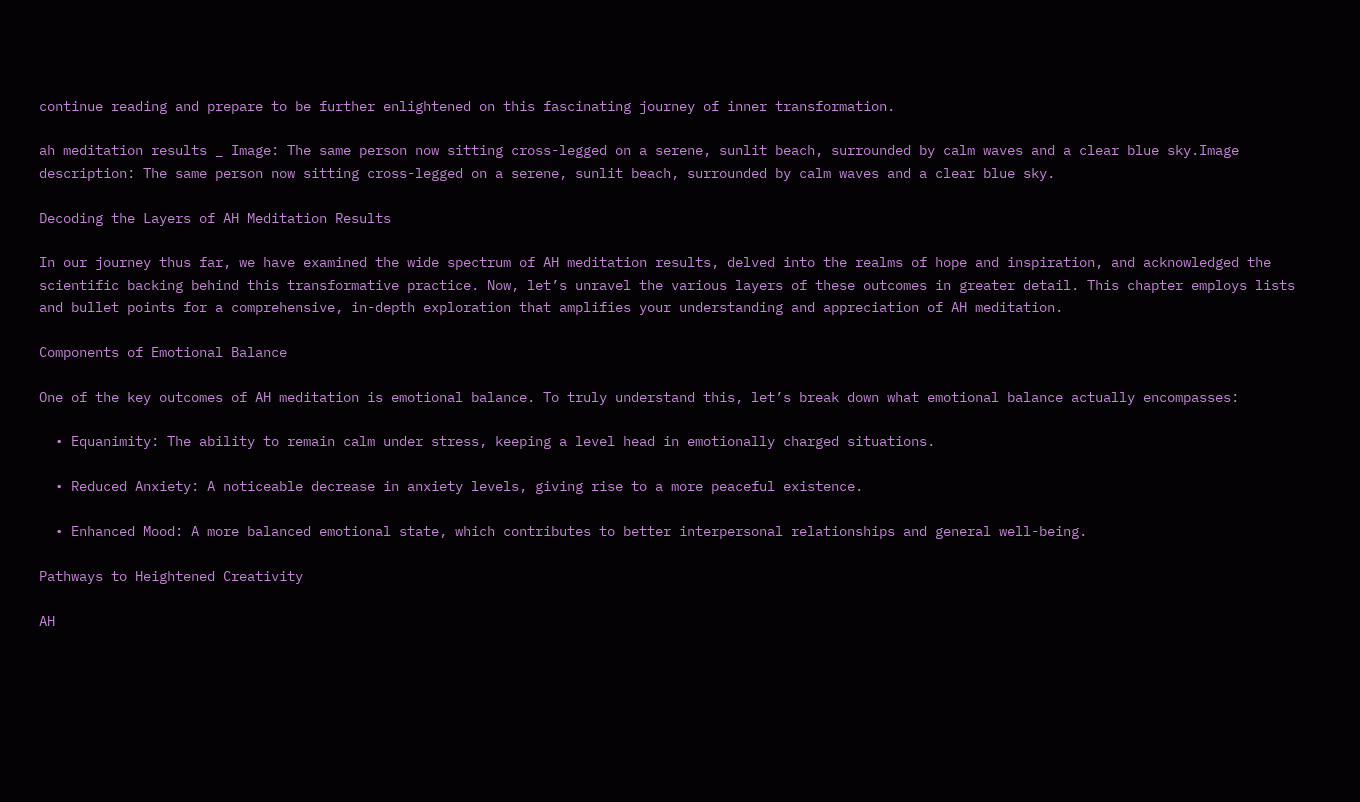continue reading and prepare to be further enlightened on this fascinating journey of inner transformation.

ah meditation results _ Image: The same person now sitting cross-legged on a serene, sunlit beach, surrounded by calm waves and a clear blue sky.Image description: The same person now sitting cross-legged on a serene, sunlit beach, surrounded by calm waves and a clear blue sky.

Decoding the Layers of AH Meditation Results

In our journey thus far, we have examined the wide spectrum of AH meditation results, delved into the realms of hope and inspiration, and acknowledged the scientific backing behind this transformative practice. Now, let’s unravel the various layers of these outcomes in greater detail. This chapter employs lists and bullet points for a comprehensive, in-depth exploration that amplifies your understanding and appreciation of AH meditation.

Components of Emotional Balance

One of the key outcomes of AH meditation is emotional balance. To truly understand this, let’s break down what emotional balance actually encompasses:

  • Equanimity: The ability to remain calm under stress, keeping a level head in emotionally charged situations.

  • Reduced Anxiety: A noticeable decrease in anxiety levels, giving rise to a more peaceful existence.

  • Enhanced Mood: A more balanced emotional state, which contributes to better interpersonal relationships and general well-being.

Pathways to Heightened Creativity

AH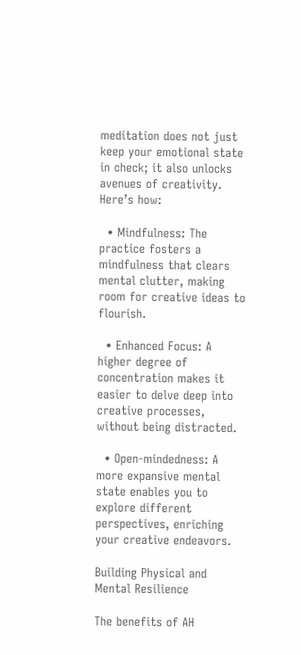meditation does not just keep your emotional state in check; it also unlocks avenues of creativity. Here’s how:

  • Mindfulness: The practice fosters a mindfulness that clears mental clutter, making room for creative ideas to flourish.

  • Enhanced Focus: A higher degree of concentration makes it easier to delve deep into creative processes, without being distracted.

  • Open-mindedness: A more expansive mental state enables you to explore different perspectives, enriching your creative endeavors.

Building Physical and Mental Resilience

The benefits of AH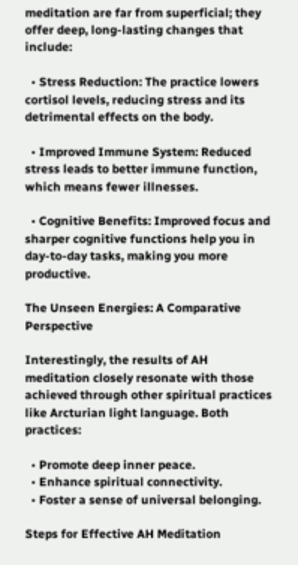meditation are far from superficial; they offer deep, long-lasting changes that include:

  • Stress Reduction: The practice lowers cortisol levels, reducing stress and its detrimental effects on the body.

  • Improved Immune System: Reduced stress leads to better immune function, which means fewer illnesses.

  • Cognitive Benefits: Improved focus and sharper cognitive functions help you in day-to-day tasks, making you more productive.

The Unseen Energies: A Comparative Perspective

Interestingly, the results of AH meditation closely resonate with those achieved through other spiritual practices like Arcturian light language. Both practices:

  • Promote deep inner peace.
  • Enhance spiritual connectivity.
  • Foster a sense of universal belonging.

Steps for Effective AH Meditation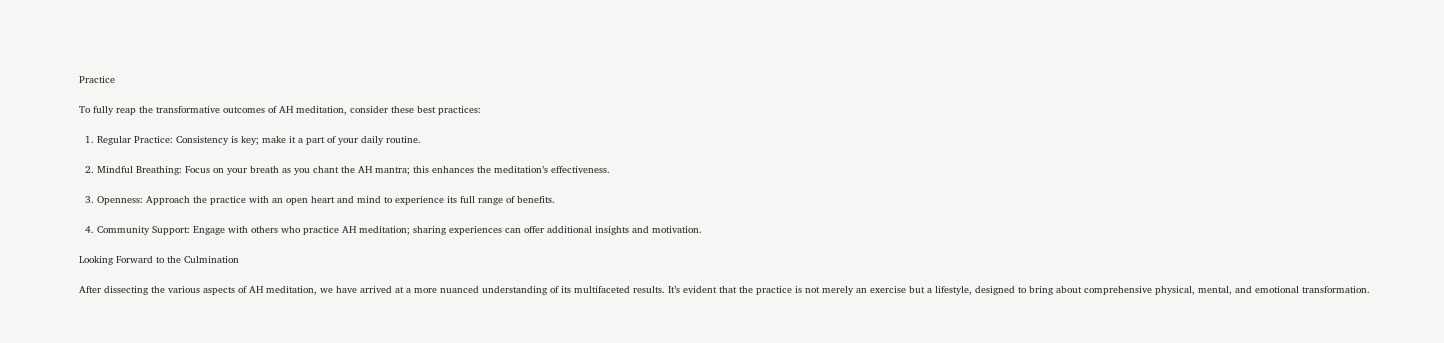Practice

To fully reap the transformative outcomes of AH meditation, consider these best practices:

  1. Regular Practice: Consistency is key; make it a part of your daily routine.

  2. Mindful Breathing: Focus on your breath as you chant the AH mantra; this enhances the meditation’s effectiveness.

  3. Openness: Approach the practice with an open heart and mind to experience its full range of benefits.

  4. Community Support: Engage with others who practice AH meditation; sharing experiences can offer additional insights and motivation.

Looking Forward to the Culmination

After dissecting the various aspects of AH meditation, we have arrived at a more nuanced understanding of its multifaceted results. It’s evident that the practice is not merely an exercise but a lifestyle, designed to bring about comprehensive physical, mental, and emotional transformation.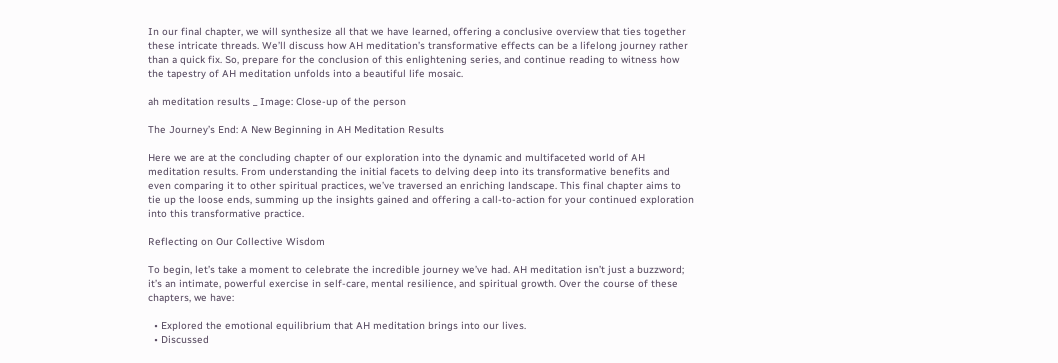In our final chapter, we will synthesize all that we have learned, offering a conclusive overview that ties together these intricate threads. We’ll discuss how AH meditation’s transformative effects can be a lifelong journey rather than a quick fix. So, prepare for the conclusion of this enlightening series, and continue reading to witness how the tapestry of AH meditation unfolds into a beautiful life mosaic.

ah meditation results _ Image: Close-up of the person

The Journey’s End: A New Beginning in AH Meditation Results

Here we are at the concluding chapter of our exploration into the dynamic and multifaceted world of AH meditation results. From understanding the initial facets to delving deep into its transformative benefits and even comparing it to other spiritual practices, we’ve traversed an enriching landscape. This final chapter aims to tie up the loose ends, summing up the insights gained and offering a call-to-action for your continued exploration into this transformative practice.

Reflecting on Our Collective Wisdom

To begin, let’s take a moment to celebrate the incredible journey we’ve had. AH meditation isn’t just a buzzword; it’s an intimate, powerful exercise in self-care, mental resilience, and spiritual growth. Over the course of these chapters, we have:

  • Explored the emotional equilibrium that AH meditation brings into our lives.
  • Discussed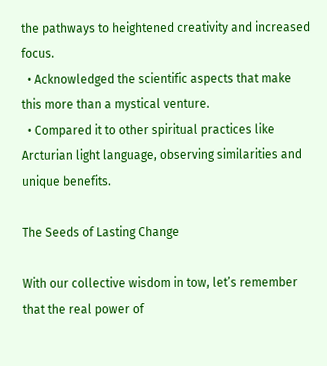the pathways to heightened creativity and increased focus.
  • Acknowledged the scientific aspects that make this more than a mystical venture.
  • Compared it to other spiritual practices like Arcturian light language, observing similarities and unique benefits.

The Seeds of Lasting Change

With our collective wisdom in tow, let’s remember that the real power of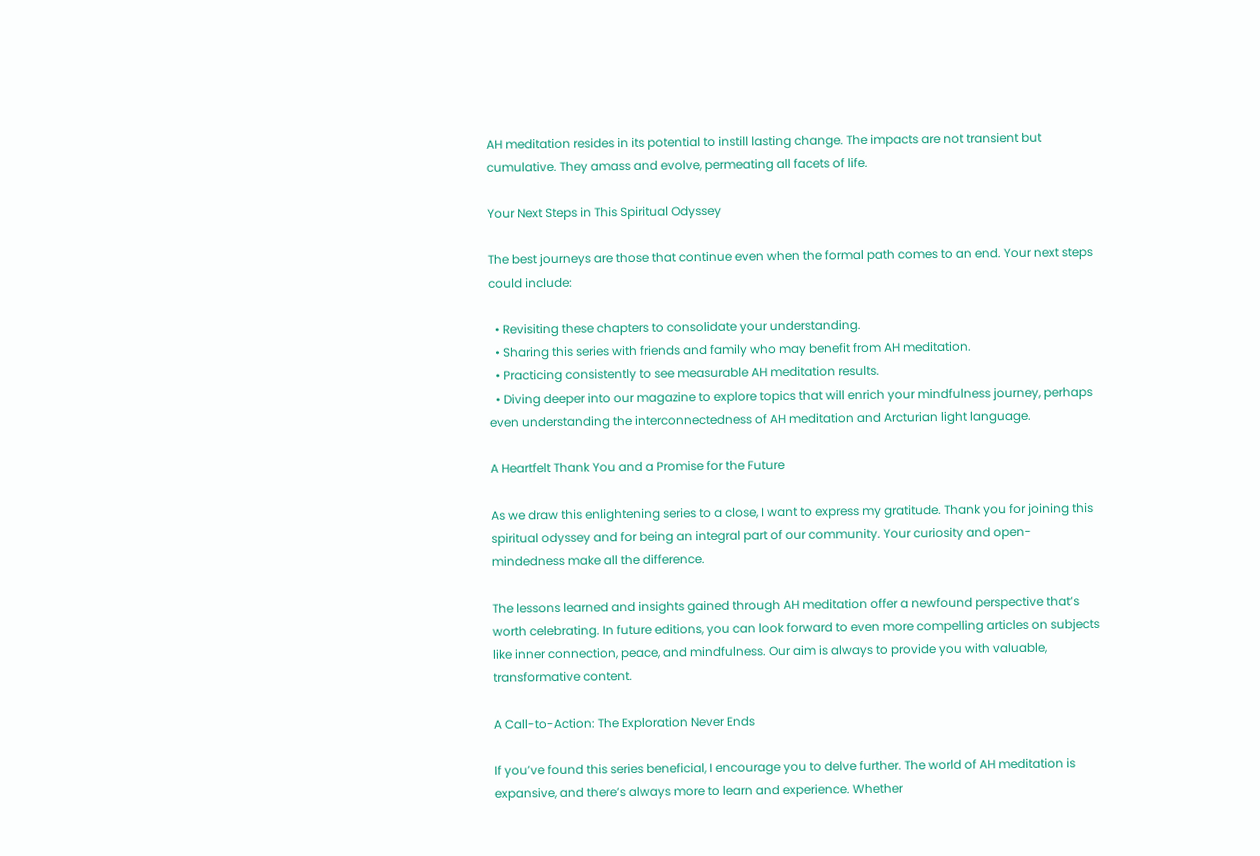AH meditation resides in its potential to instill lasting change. The impacts are not transient but cumulative. They amass and evolve, permeating all facets of life.

Your Next Steps in This Spiritual Odyssey

The best journeys are those that continue even when the formal path comes to an end. Your next steps could include:

  • Revisiting these chapters to consolidate your understanding.
  • Sharing this series with friends and family who may benefit from AH meditation.
  • Practicing consistently to see measurable AH meditation results.
  • Diving deeper into our magazine to explore topics that will enrich your mindfulness journey, perhaps even understanding the interconnectedness of AH meditation and Arcturian light language.

A Heartfelt Thank You and a Promise for the Future

As we draw this enlightening series to a close, I want to express my gratitude. Thank you for joining this spiritual odyssey and for being an integral part of our community. Your curiosity and open-mindedness make all the difference.

The lessons learned and insights gained through AH meditation offer a newfound perspective that’s worth celebrating. In future editions, you can look forward to even more compelling articles on subjects like inner connection, peace, and mindfulness. Our aim is always to provide you with valuable, transformative content.

A Call-to-Action: The Exploration Never Ends

If you’ve found this series beneficial, I encourage you to delve further. The world of AH meditation is expansive, and there’s always more to learn and experience. Whether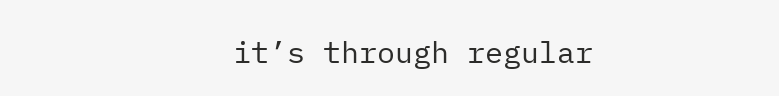it’s through regular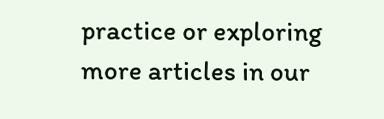practice or exploring more articles in our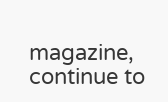magazine, continue to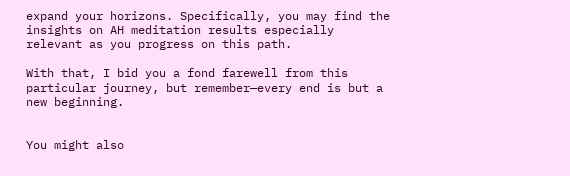expand your horizons. Specifically, you may find the insights on AH meditation results especially relevant as you progress on this path.

With that, I bid you a fond farewell from this particular journey, but remember—every end is but a new beginning.


You might also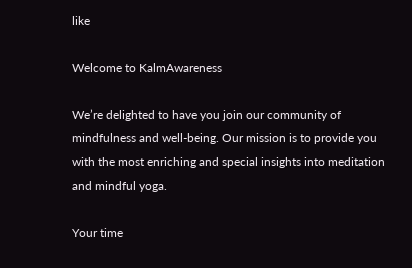like

Welcome to KalmAwareness

We’re delighted to have you join our community of mindfulness and well-being. Our mission is to provide you with the most enriching and special insights into meditation and mindful yoga.

Your time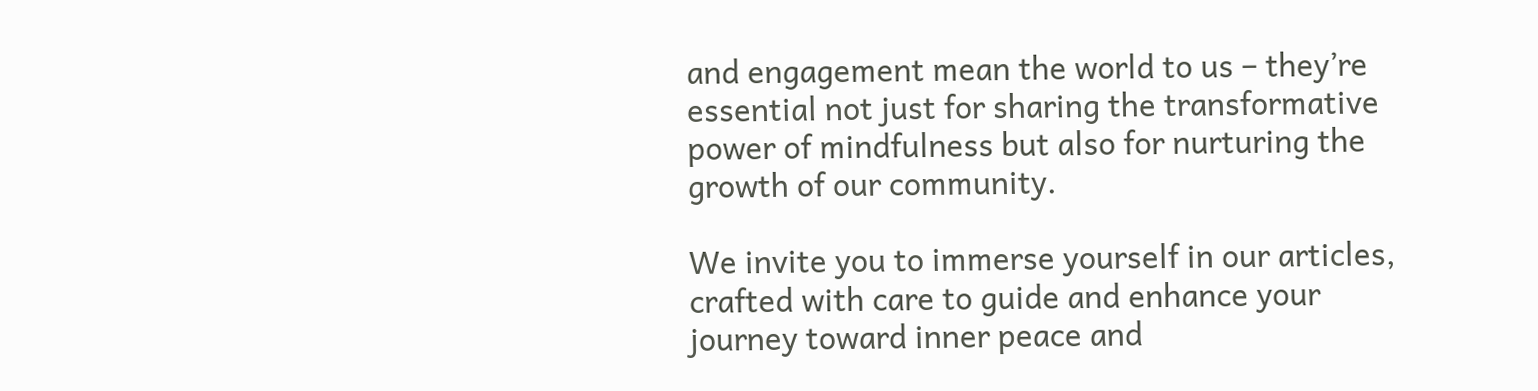and engagement mean the world to us – they’re essential not just for sharing the transformative power of mindfulness but also for nurturing the growth of our community.

We invite you to immerse yourself in our articles, crafted with care to guide and enhance your journey toward inner peace and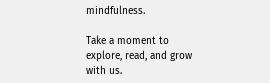mindfulness.

Take a moment to explore, read, and grow with us.